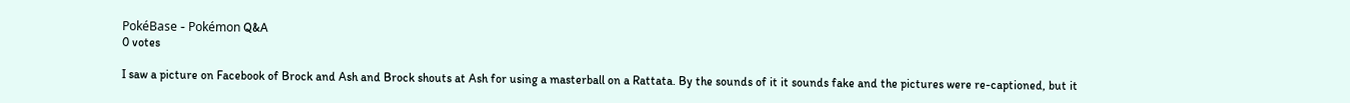PokéBase - Pokémon Q&A
0 votes

I saw a picture on Facebook of Brock and Ash and Brock shouts at Ash for using a masterball on a Rattata. By the sounds of it it sounds fake and the pictures were re-captioned, but it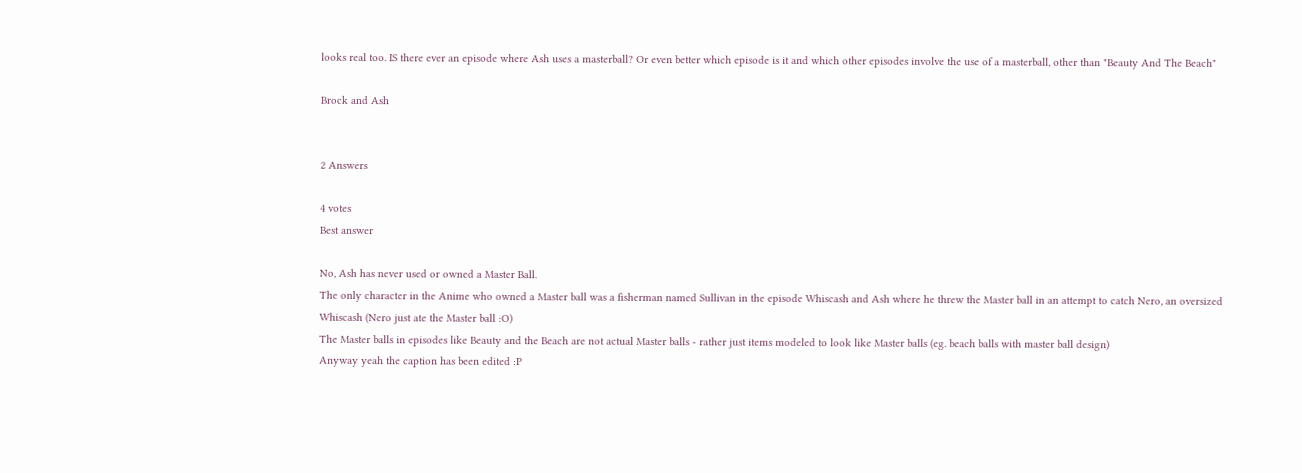looks real too. IS there ever an episode where Ash uses a masterball? Or even better which episode is it and which other episodes involve the use of a masterball, other than "Beauty And The Beach"

Brock and Ash


2 Answers

4 votes
Best answer

No, Ash has never used or owned a Master Ball.
The only character in the Anime who owned a Master ball was a fisherman named Sullivan in the episode Whiscash and Ash where he threw the Master ball in an attempt to catch Nero, an oversized Whiscash (Nero just ate the Master ball :O)
The Master balls in episodes like Beauty and the Beach are not actual Master balls - rather just items modeled to look like Master balls (eg. beach balls with master ball design)
Anyway yeah the caption has been edited :P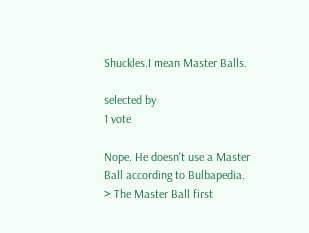Shuckles.I mean Master Balls.

selected by
1 vote

Nope. He doesn't use a Master Ball according to Bulbapedia.
> The Master Ball first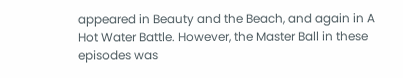appeared in Beauty and the Beach, and again in A Hot Water Battle. However, the Master Ball in these episodes was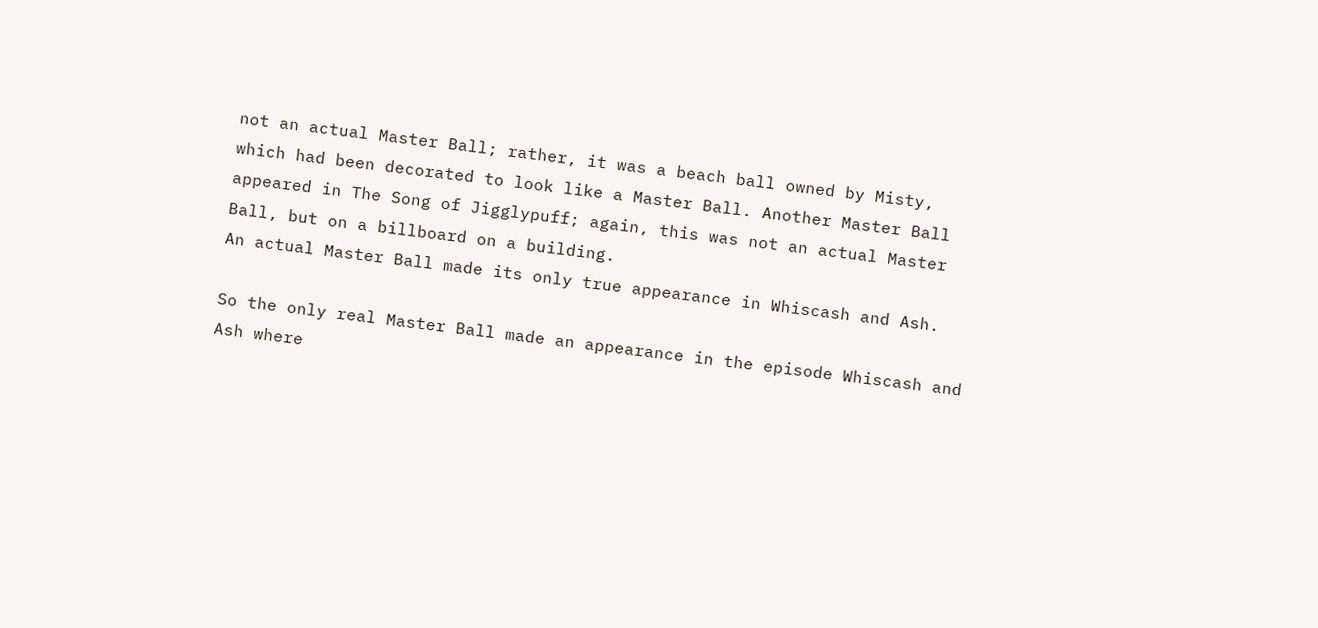not an actual Master Ball; rather, it was a beach ball owned by Misty, which had been decorated to look like a Master Ball. Another Master Ball appeared in The Song of Jigglypuff; again, this was not an actual Master Ball, but on a billboard on a building.
An actual Master Ball made its only true appearance in Whiscash and Ash.

So the only real Master Ball made an appearance in the episode Whiscash and Ash where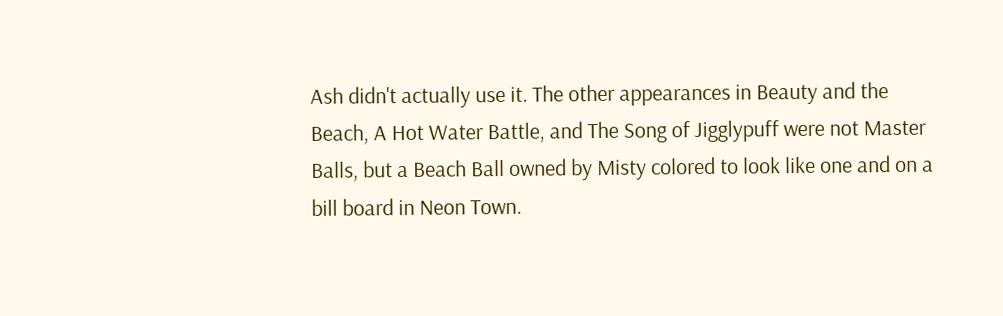Ash didn't actually use it. The other appearances in Beauty and the Beach, A Hot Water Battle, and The Song of Jigglypuff were not Master Balls, but a Beach Ball owned by Misty colored to look like one and on a bill board in Neon Town.